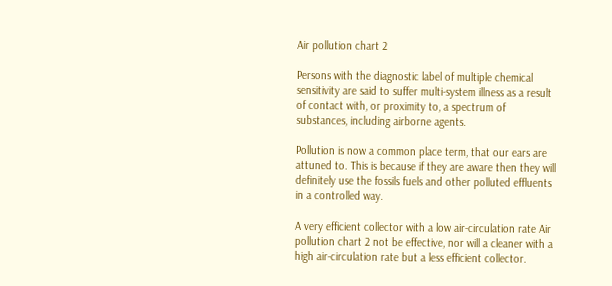Air pollution chart 2

Persons with the diagnostic label of multiple chemical sensitivity are said to suffer multi-system illness as a result of contact with, or proximity to, a spectrum of substances, including airborne agents.

Pollution is now a common place term, that our ears are attuned to. This is because if they are aware then they will definitely use the fossils fuels and other polluted effluents in a controlled way.

A very efficient collector with a low air-circulation rate Air pollution chart 2 not be effective, nor will a cleaner with a high air-circulation rate but a less efficient collector.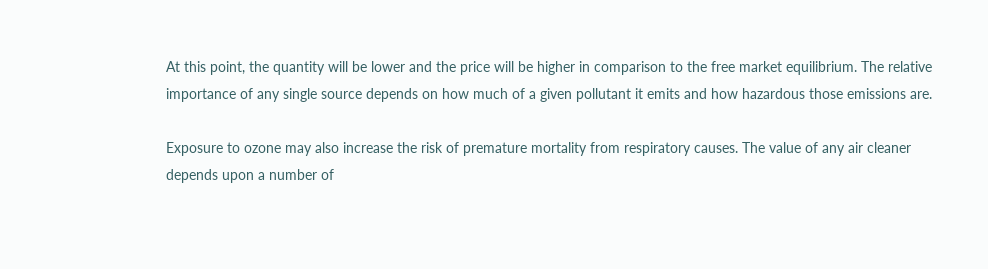At this point, the quantity will be lower and the price will be higher in comparison to the free market equilibrium. The relative importance of any single source depends on how much of a given pollutant it emits and how hazardous those emissions are.

Exposure to ozone may also increase the risk of premature mortality from respiratory causes. The value of any air cleaner depends upon a number of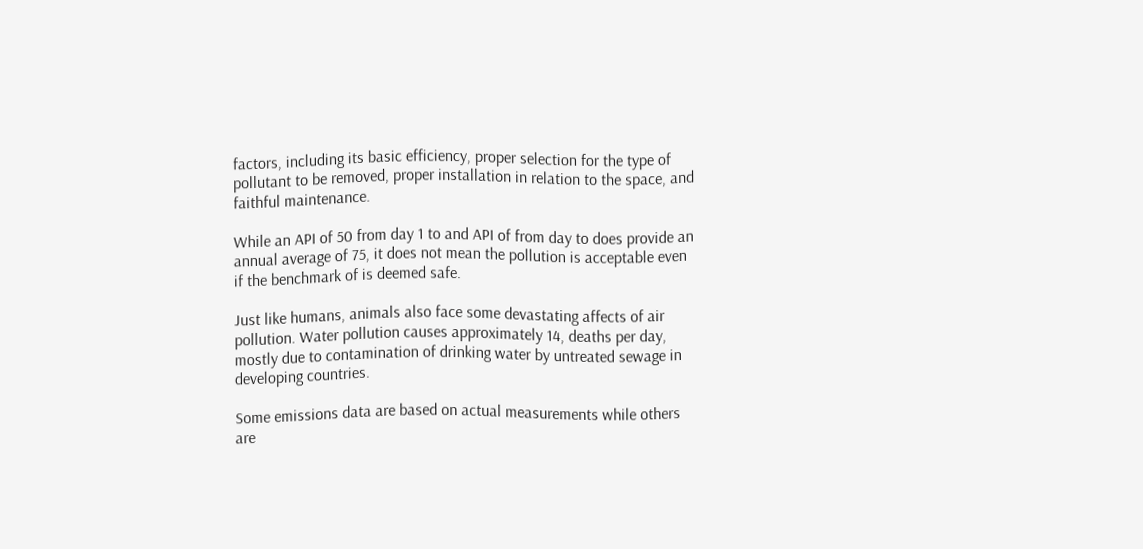factors, including its basic efficiency, proper selection for the type of pollutant to be removed, proper installation in relation to the space, and faithful maintenance.

While an API of 50 from day 1 to and API of from day to does provide an annual average of 75, it does not mean the pollution is acceptable even if the benchmark of is deemed safe.

Just like humans, animals also face some devastating affects of air pollution. Water pollution causes approximately 14, deaths per day, mostly due to contamination of drinking water by untreated sewage in developing countries.

Some emissions data are based on actual measurements while others are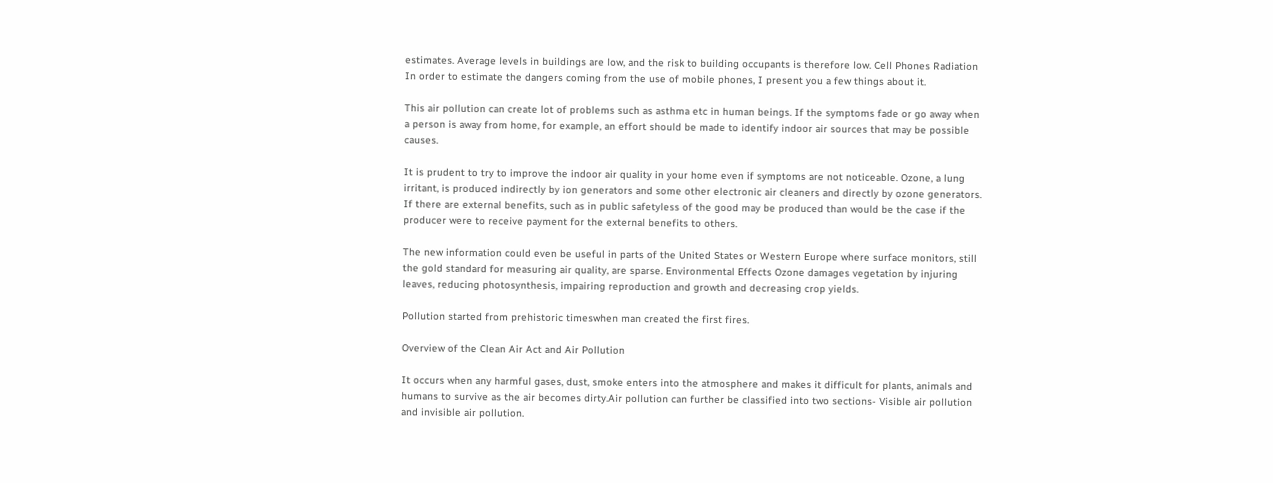estimates. Average levels in buildings are low, and the risk to building occupants is therefore low. Cell Phones Radiation In order to estimate the dangers coming from the use of mobile phones, I present you a few things about it.

This air pollution can create lot of problems such as asthma etc in human beings. If the symptoms fade or go away when a person is away from home, for example, an effort should be made to identify indoor air sources that may be possible causes.

It is prudent to try to improve the indoor air quality in your home even if symptoms are not noticeable. Ozone, a lung irritant, is produced indirectly by ion generators and some other electronic air cleaners and directly by ozone generators. If there are external benefits, such as in public safetyless of the good may be produced than would be the case if the producer were to receive payment for the external benefits to others.

The new information could even be useful in parts of the United States or Western Europe where surface monitors, still the gold standard for measuring air quality, are sparse. Environmental Effects Ozone damages vegetation by injuring leaves, reducing photosynthesis, impairing reproduction and growth and decreasing crop yields.

Pollution started from prehistoric timeswhen man created the first fires.

Overview of the Clean Air Act and Air Pollution

It occurs when any harmful gases, dust, smoke enters into the atmosphere and makes it difficult for plants, animals and humans to survive as the air becomes dirty.Air pollution can further be classified into two sections- Visible air pollution and invisible air pollution.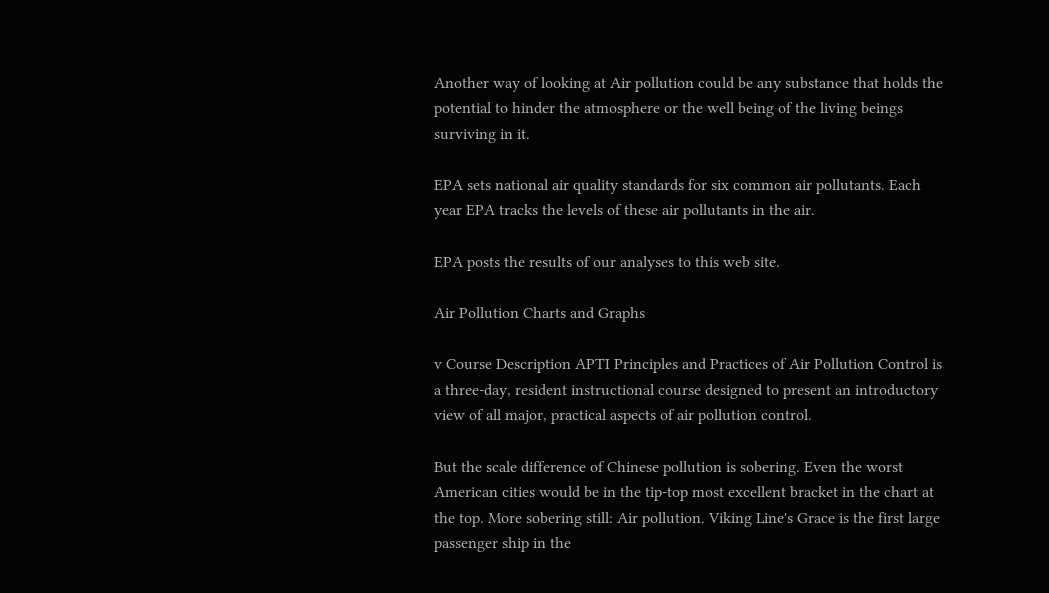Another way of looking at Air pollution could be any substance that holds the potential to hinder the atmosphere or the well being of the living beings surviving in it.

EPA sets national air quality standards for six common air pollutants. Each year EPA tracks the levels of these air pollutants in the air.

EPA posts the results of our analyses to this web site.

Air Pollution Charts and Graphs

v Course Description APTI Principles and Practices of Air Pollution Control is a three-day, resident instructional course designed to present an introductory view of all major, practical aspects of air pollution control.

But the scale difference of Chinese pollution is sobering. Even the worst American cities would be in the tip-top most excellent bracket in the chart at the top. More sobering still: Air pollution. Viking Line's Grace is the first large passenger ship in the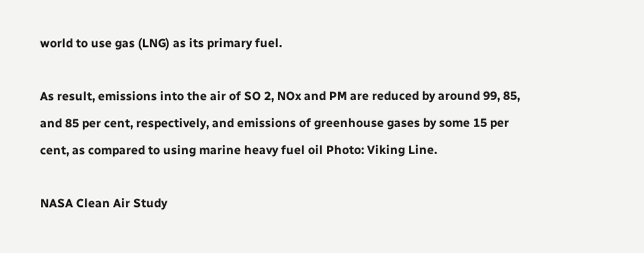world to use gas (LNG) as its primary fuel.

As result, emissions into the air of SO 2, NOx and PM are reduced by around 99, 85, and 85 per cent, respectively, and emissions of greenhouse gases by some 15 per cent, as compared to using marine heavy fuel oil Photo: Viking Line.

NASA Clean Air Study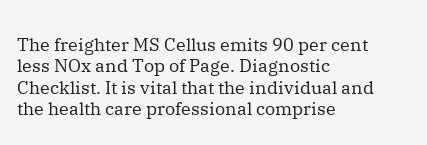The freighter MS Cellus emits 90 per cent less NOx and Top of Page. Diagnostic Checklist. It is vital that the individual and the health care professional comprise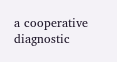a cooperative diagnostic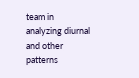team in analyzing diurnal and other patterns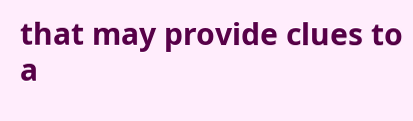that may provide clues to a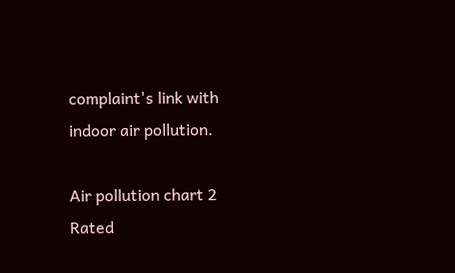complaint's link with indoor air pollution.

Air pollution chart 2
Rated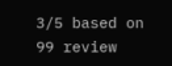3/5 based on 99 review